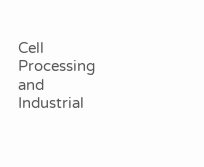Cell Processing and Industrial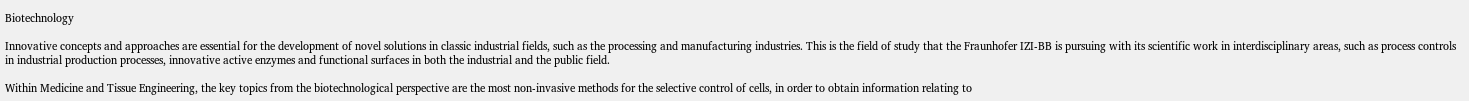Biotechnology

Innovative concepts and approaches are essential for the development of novel solutions in classic industrial fields, such as the processing and manufacturing industries. This is the field of study that the Fraunhofer IZI-BB is pursuing with its scientific work in interdisciplinary areas, such as process controls in industrial production processes, innovative active enzymes and functional surfaces in both the industrial and the public field.

Within Medicine and Tissue Engineering, the key topics from the biotechnological perspective are the most non-invasive methods for the selective control of cells, in order to obtain information relating to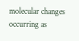molecular changes occurring as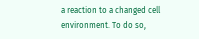a reaction to a changed cell environment. To do so,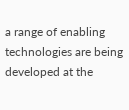a range of enabling technologies are being developed at the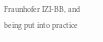Fraunhofer IZI-BB, and being put into practice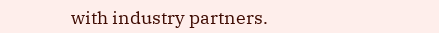with industry partners.